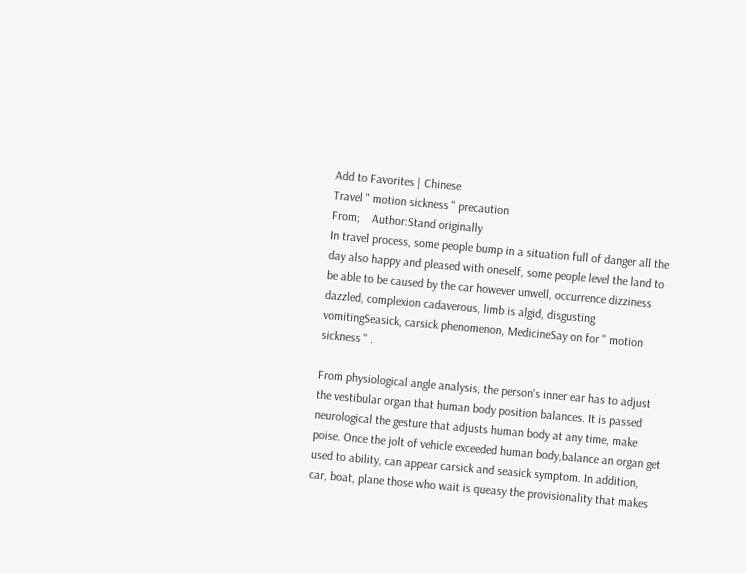Add to Favorites | Chinese
Travel " motion sickness " precaution
From;    Author:Stand originally
In travel process, some people bump in a situation full of danger all the day also happy and pleased with oneself, some people level the land to be able to be caused by the car however unwell, occurrence dizziness dazzled, complexion cadaverous, limb is algid, disgusting vomitingSeasick, carsick phenomenon, MedicineSay on for " motion sickness " .

From physiological angle analysis, the person's inner ear has to adjust the vestibular organ that human body position balances. It is passed neurological the gesture that adjusts human body at any time, make poise. Once the jolt of vehicle exceeded human body,balance an organ get used to ability, can appear carsick and seasick symptom. In addition, car, boat, plane those who wait is queasy the provisionality that makes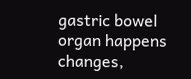gastric bowel organ happens changes,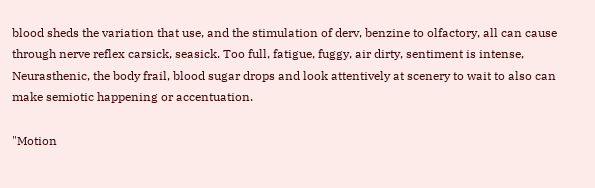blood sheds the variation that use, and the stimulation of derv, benzine to olfactory, all can cause through nerve reflex carsick, seasick. Too full, fatigue, fuggy, air dirty, sentiment is intense, Neurasthenic, the body frail, blood sugar drops and look attentively at scenery to wait to also can make semiotic happening or accentuation.

"Motion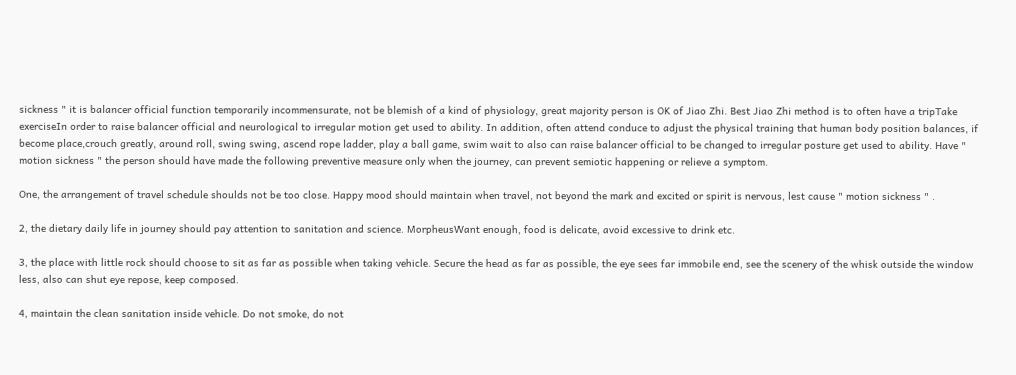sickness " it is balancer official function temporarily incommensurate, not be blemish of a kind of physiology, great majority person is OK of Jiao Zhi. Best Jiao Zhi method is to often have a tripTake exerciseIn order to raise balancer official and neurological to irregular motion get used to ability. In addition, often attend conduce to adjust the physical training that human body position balances, if become place,crouch greatly, around roll, swing swing, ascend rope ladder, play a ball game, swim wait to also can raise balancer official to be changed to irregular posture get used to ability. Have " motion sickness " the person should have made the following preventive measure only when the journey, can prevent semiotic happening or relieve a symptom.

One, the arrangement of travel schedule shoulds not be too close. Happy mood should maintain when travel, not beyond the mark and excited or spirit is nervous, lest cause " motion sickness " .

2, the dietary daily life in journey should pay attention to sanitation and science. MorpheusWant enough, food is delicate, avoid excessive to drink etc.

3, the place with little rock should choose to sit as far as possible when taking vehicle. Secure the head as far as possible, the eye sees far immobile end, see the scenery of the whisk outside the window less, also can shut eye repose, keep composed.

4, maintain the clean sanitation inside vehicle. Do not smoke, do not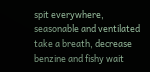spit everywhere, seasonable and ventilated take a breath, decrease benzine and fishy wait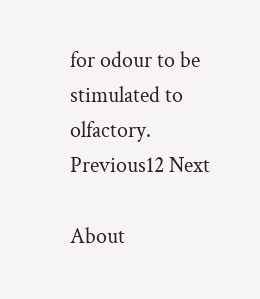for odour to be stimulated to olfactory.
Previous12 Next

About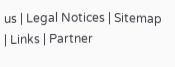us | Legal Notices | Sitemap | Links | Partner